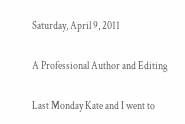Saturday, April 9, 2011

A Professional Author and Editing

Last Monday Kate and I went to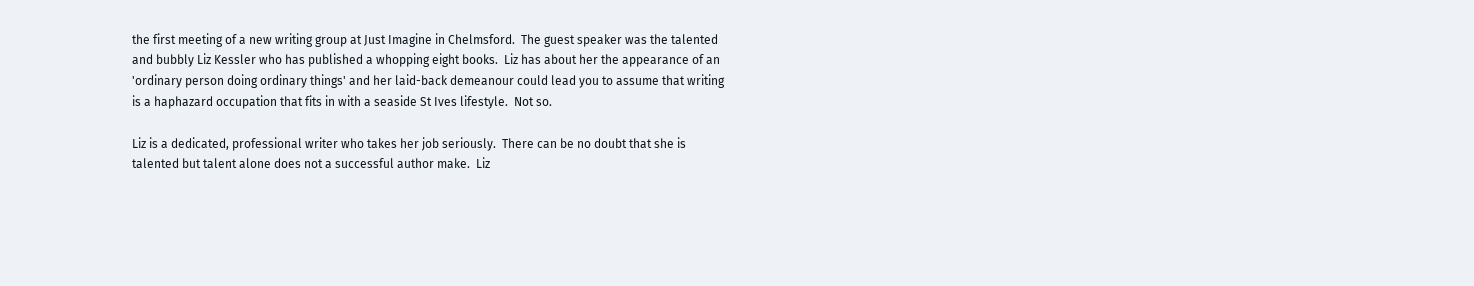the first meeting of a new writing group at Just Imagine in Chelmsford.  The guest speaker was the talented and bubbly Liz Kessler who has published a whopping eight books.  Liz has about her the appearance of an 'ordinary person doing ordinary things' and her laid-back demeanour could lead you to assume that writing is a haphazard occupation that fits in with a seaside St Ives lifestyle.  Not so.

Liz is a dedicated, professional writer who takes her job seriously.  There can be no doubt that she is talented but talent alone does not a successful author make.  Liz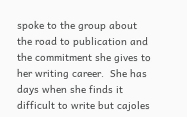spoke to the group about the road to publication and the commitment she gives to her writing career.  She has days when she finds it difficult to write but cajoles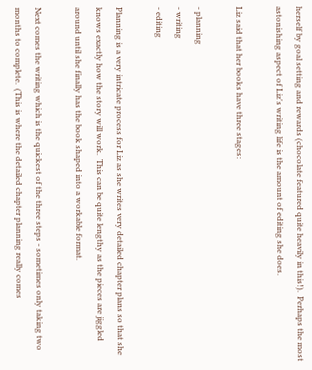herself by goal setting and rewards (chocolate featured quite heavily in this!).  Perhaps the most astonishing aspect of Liz's writing life is the amount of editing she does.

Liz said that her books have three stages:

- planning
- writing
- editing

Planning is a very intricate process for Liz as she writes very detailed chapter plans so that she knows exactly how the story will work.  This can be quite lengthy as the pieces are jiggled around until she finally has the book shaped into a workable format.

Next comes the writing which is the quickest of the three steps - sometimes only taking two months to complete.  (This is where the detailed chapter planning really comes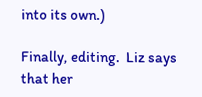into its own.)

Finally, editing.  Liz says that her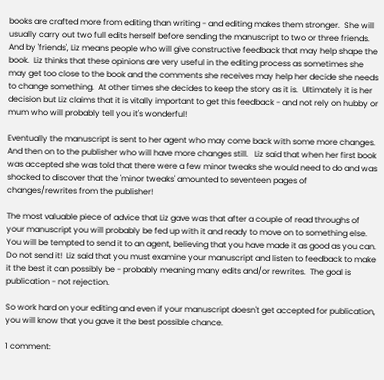books are crafted more from editing than writing - and editing makes them stronger.  She will usually carry out two full edits herself before sending the manuscript to two or three friends.  And by 'friends', Liz means people who will give constructive feedback that may help shape the book.  Liz thinks that these opinions are very useful in the editing process as sometimes she may get too close to the book and the comments she receives may help her decide she needs to change something.  At other times she decides to keep the story as it is.  Ultimately it is her decision but Liz claims that it is vitally important to get this feedback - and not rely on hubby or mum who will probably tell you it's wonderful!

Eventually the manuscript is sent to her agent who may come back with some more changes.  And then on to the publisher who will have more changes still.   Liz said that when her first book was accepted she was told that there were a few minor tweaks she would need to do and was shocked to discover that the 'minor tweaks' amounted to seventeen pages of changes/rewrites from the publisher!

The most valuable piece of advice that Liz gave was that after a couple of read throughs of your manuscript you will probably be fed up with it and ready to move on to something else.  You will be tempted to send it to an agent, believing that you have made it as good as you can.  Do not send it!  Liz said that you must examine your manuscript and listen to feedback to make it the best it can possibly be - probably meaning many edits and/or rewrites.  The goal is publication - not rejection.

So work hard on your editing and even if your manuscript doesn't get accepted for publication, you will know that you gave it the best possible chance.

1 comment: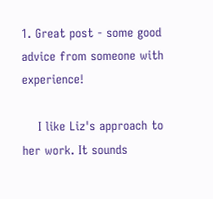1. Great post - some good advice from someone with experience!

    I like Liz's approach to her work. It sounds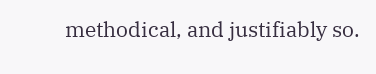methodical, and justifiably so.